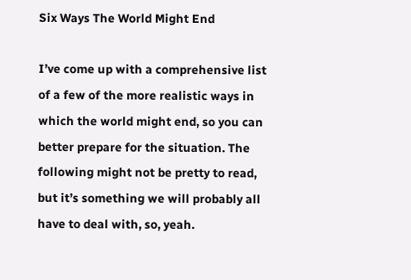Six Ways The World Might End

I’ve come up with a comprehensive list of a few of the more realistic ways in which the world might end, so you can better prepare for the situation. The following might not be pretty to read, but it’s something we will probably all have to deal with, so, yeah.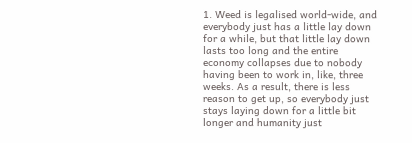1. Weed is legalised world-wide, and everybody just has a little lay down for a while, but that little lay down lasts too long and the entire economy collapses due to nobody having been to work in, like, three weeks. As a result, there is less reason to get up, so everybody just stays laying down for a little bit longer and humanity just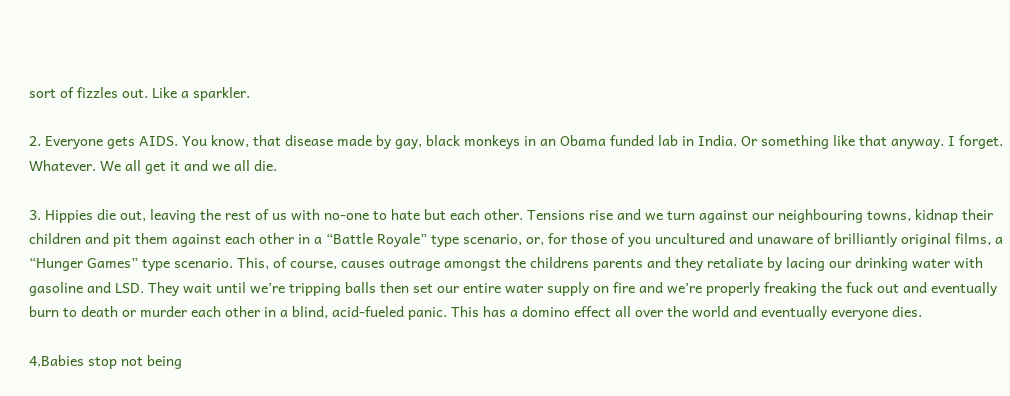sort of fizzles out. Like a sparkler.

2. Everyone gets AIDS. You know, that disease made by gay, black monkeys in an Obama funded lab in India. Or something like that anyway. I forget. Whatever. We all get it and we all die.

3. Hippies die out, leaving the rest of us with no-one to hate but each other. Tensions rise and we turn against our neighbouring towns, kidnap their children and pit them against each other in a “Battle Royale” type scenario, or, for those of you uncultured and unaware of brilliantly original films, a “Hunger Games” type scenario. This, of course, causes outrage amongst the childrens parents and they retaliate by lacing our drinking water with gasoline and LSD. They wait until we’re tripping balls then set our entire water supply on fire and we’re properly freaking the fuck out and eventually burn to death or murder each other in a blind, acid-fueled panic. This has a domino effect all over the world and eventually everyone dies.

4.Babies stop not being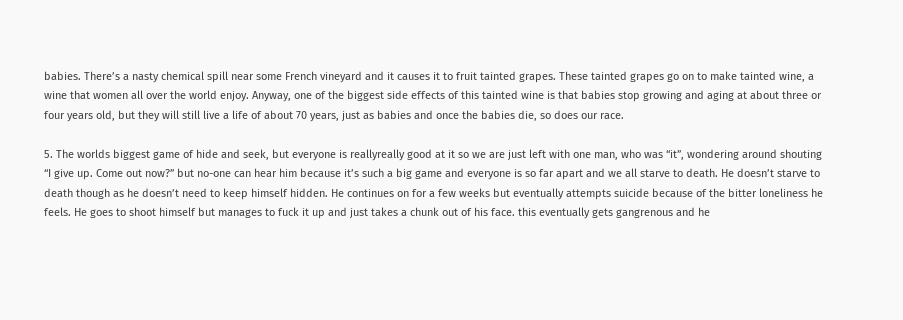babies. There’s a nasty chemical spill near some French vineyard and it causes it to fruit tainted grapes. These tainted grapes go on to make tainted wine, a wine that women all over the world enjoy. Anyway, one of the biggest side effects of this tainted wine is that babies stop growing and aging at about three or four years old, but they will still live a life of about 70 years, just as babies and once the babies die, so does our race.

5. The worlds biggest game of hide and seek, but everyone is reallyreally good at it so we are just left with one man, who was “it”, wondering around shouting “I give up. Come out now?” but no-one can hear him because it’s such a big game and everyone is so far apart and we all starve to death. He doesn’t starve to death though as he doesn’t need to keep himself hidden. He continues on for a few weeks but eventually attempts suicide because of the bitter loneliness he feels. He goes to shoot himself but manages to fuck it up and just takes a chunk out of his face. this eventually gets gangrenous and he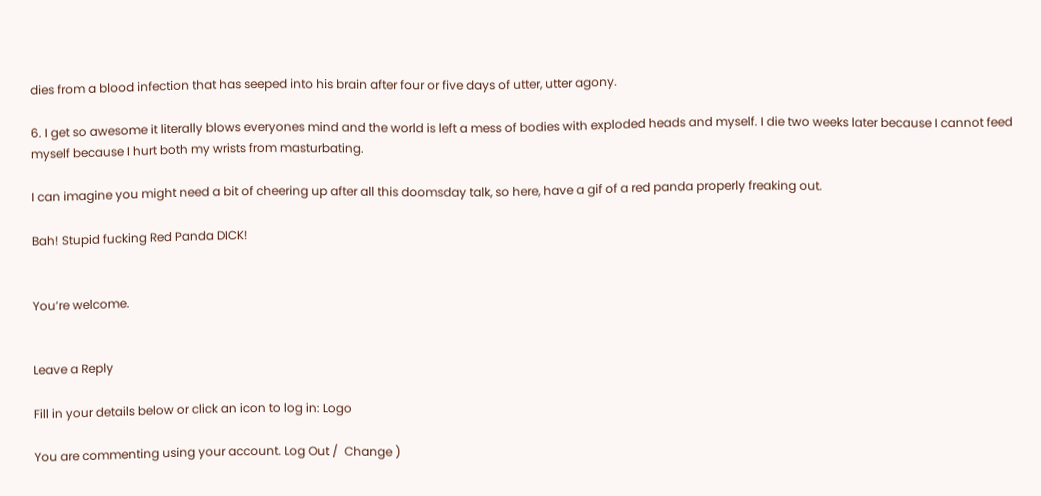dies from a blood infection that has seeped into his brain after four or five days of utter, utter agony.

6. I get so awesome it literally blows everyones mind and the world is left a mess of bodies with exploded heads and myself. I die two weeks later because I cannot feed myself because I hurt both my wrists from masturbating.

I can imagine you might need a bit of cheering up after all this doomsday talk, so here, have a gif of a red panda properly freaking out.

Bah! Stupid fucking Red Panda DICK!


You’re welcome.


Leave a Reply

Fill in your details below or click an icon to log in: Logo

You are commenting using your account. Log Out /  Change )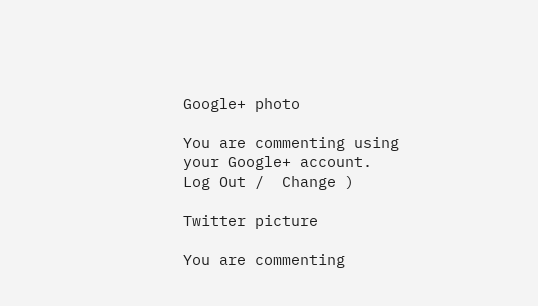Google+ photo

You are commenting using your Google+ account. Log Out /  Change )

Twitter picture

You are commenting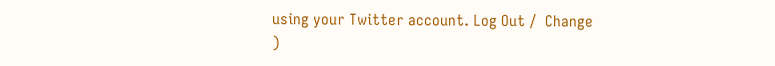using your Twitter account. Log Out /  Change )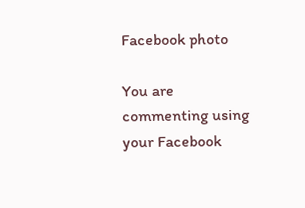Facebook photo

You are commenting using your Facebook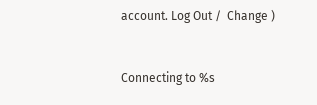account. Log Out /  Change )


Connecting to %s